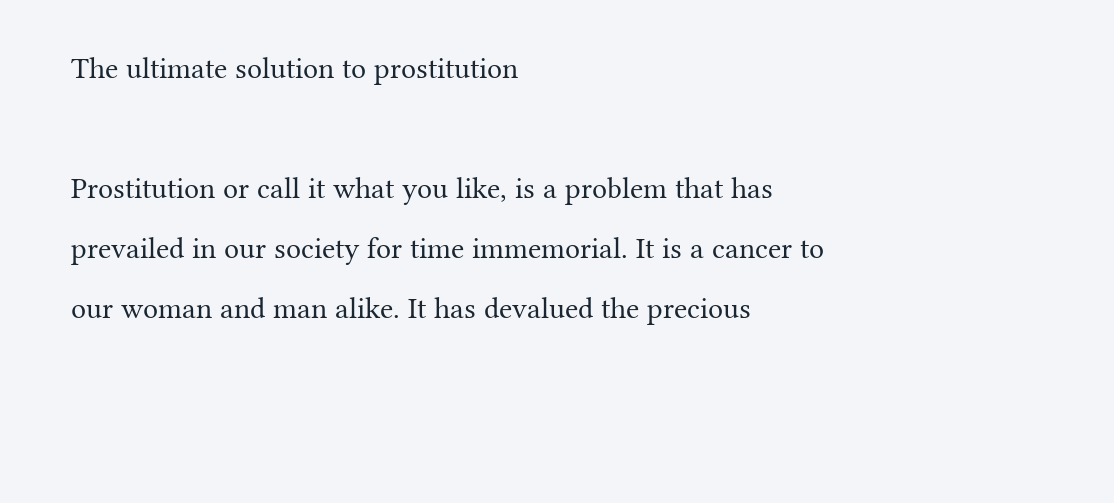The ultimate solution to prostitution

Prostitution or call it what you like, is a problem that has prevailed in our society for time immemorial. It is a cancer to our woman and man alike. It has devalued the precious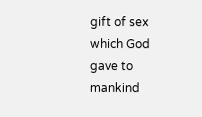gift of sex which God gave to mankind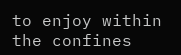to enjoy within the confines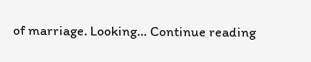of marriage. Looking… Continue reading